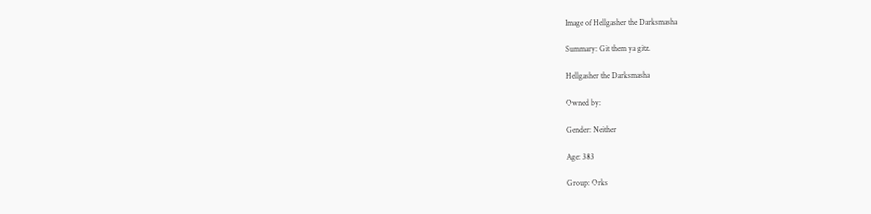Image of Hellgasher the Darksmasha

Summary: Git them ya gitz.

Hellgasher the Darksmasha

Owned by:

Gender: Neither

Age: 383

Group: Orks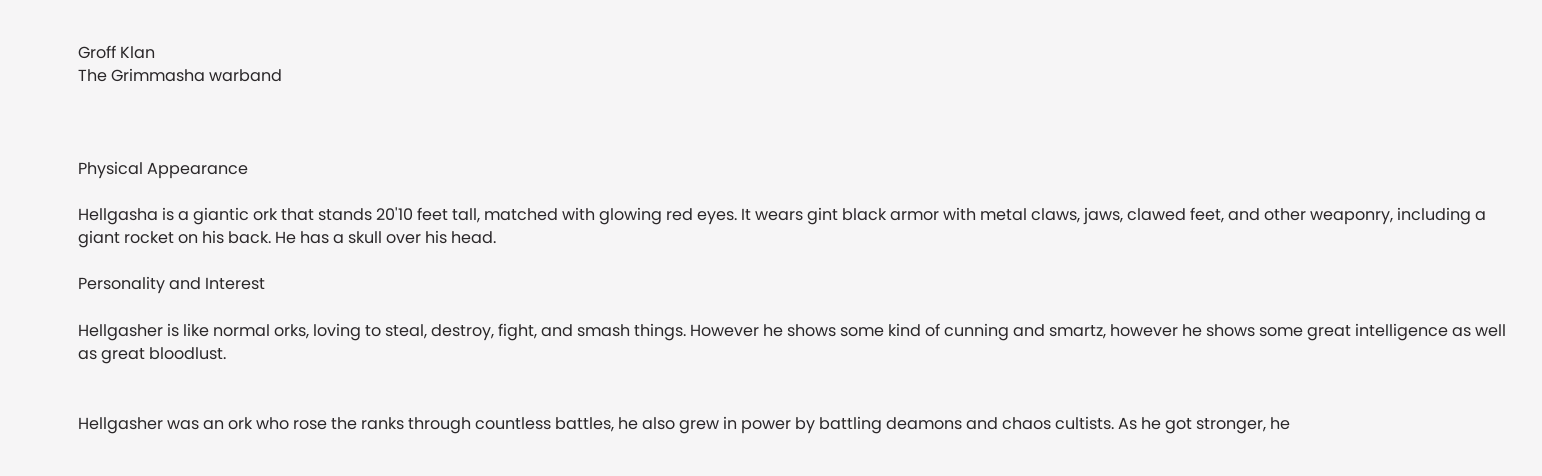Groff Klan
The Grimmasha warband



Physical Appearance

Hellgasha is a giantic ork that stands 20'10 feet tall, matched with glowing red eyes. It wears gint black armor with metal claws, jaws, clawed feet, and other weaponry, including a giant rocket on his back. He has a skull over his head.

Personality and Interest

Hellgasher is like normal orks, loving to steal, destroy, fight, and smash things. However he shows some kind of cunning and smartz, however he shows some great intelligence as well as great bloodlust.


Hellgasher was an ork who rose the ranks through countless battles, he also grew in power by battling deamons and chaos cultists. As he got stronger, he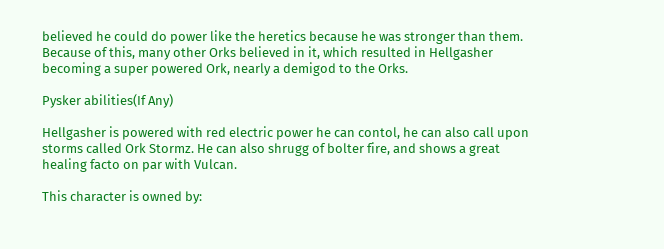believed he could do power like the heretics because he was stronger than them. Because of this, many other Orks believed in it, which resulted in Hellgasher becoming a super powered Ork, nearly a demigod to the Orks.

Pysker abilities(If Any)

Hellgasher is powered with red electric power he can contol, he can also call upon storms called Ork Stormz. He can also shrugg of bolter fire, and shows a great healing facto on par with Vulcan.

This character is owned by: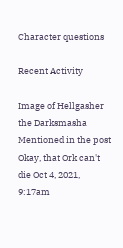Character questions

Recent Activity

Image of Hellgasher the Darksmasha
Mentioned in the post Okay, that Ork can't die Oct 4, 2021, 9:17am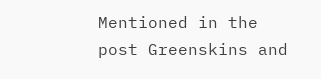Mentioned in the post Greenskins and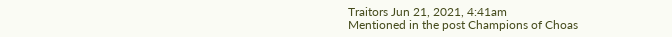Traitors Jun 21, 2021, 4:41am
Mentioned in the post Champions of Choas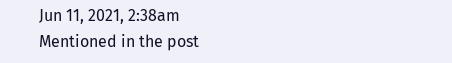Jun 11, 2021, 2:38am
Mentioned in the post